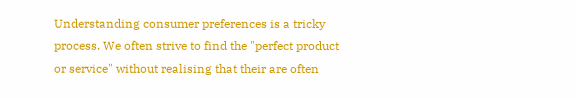Understanding consumer preferences is a tricky process. We often strive to find the "perfect product or service" without realising that their are often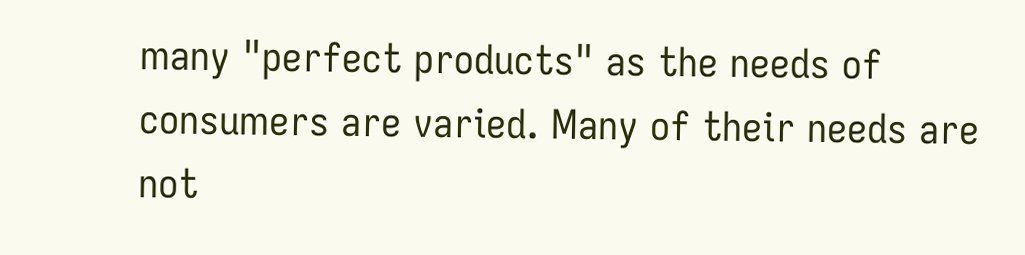many "perfect products" as the needs of consumers are varied. Many of their needs are not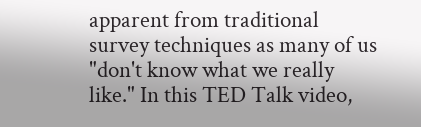apparent from traditional survey techniques as many of us "don't know what we really like." In this TED Talk video,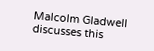Malcolm Gladwell discusses this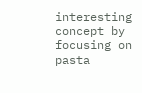interesting concept by focusing on pasta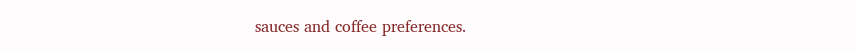sauces and coffee preferences.